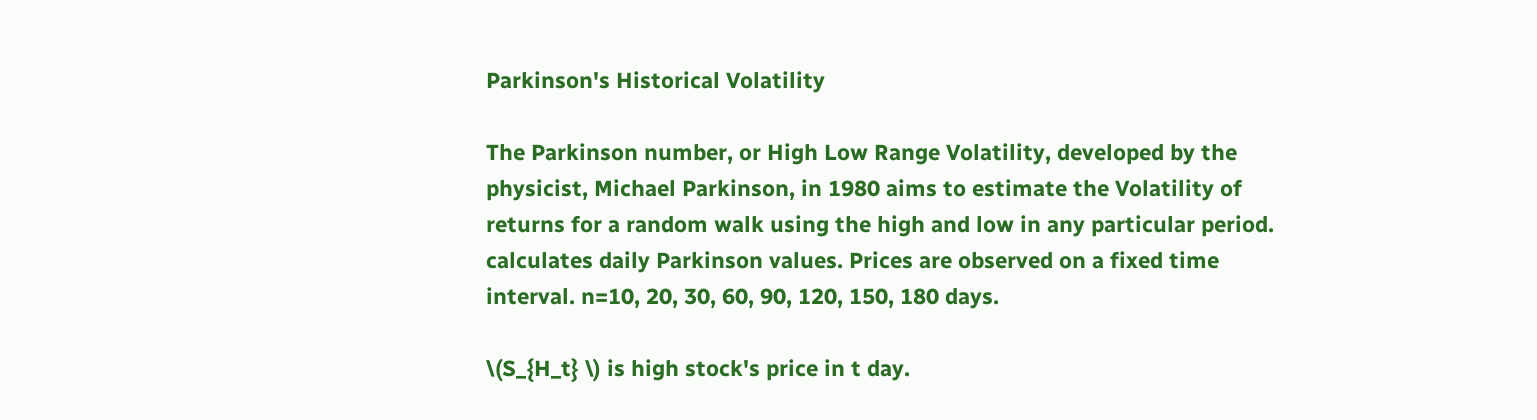Parkinson's Historical Volatility

The Parkinson number, or High Low Range Volatility, developed by the physicist, Michael Parkinson, in 1980 aims to estimate the Volatility of returns for a random walk using the high and low in any particular period. calculates daily Parkinson values. Prices are observed on a fixed time interval. n=10, 20, 30, 60, 90, 120, 150, 180 days.

\(S_{H_t} \) is high stock's price in t day.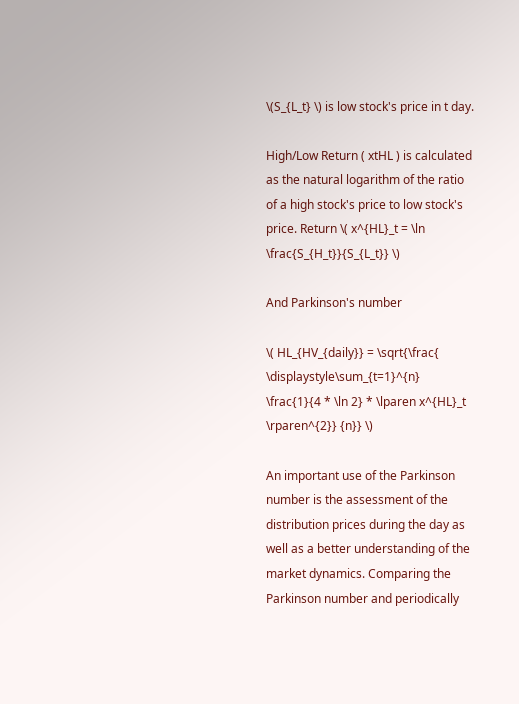\(S_{L_t} \) is low stock's price in t day.

High/Low Return ( xtHL ) is calculated as the natural logarithm of the ratio of a high stock's price to low stock's price. Return \( x^{HL}_t = \ln \frac{S_{H_t}}{S_{L_t}} \)

And Parkinson's number

\( HL_{HV_{daily}} = \sqrt{\frac{ \displaystyle\sum_{t=1}^{n} \frac{1}{4 * \ln 2} * \lparen x^{HL}_t \rparen^{2}} {n}} \)

An important use of the Parkinson number is the assessment of the distribution prices during the day as well as a better understanding of the market dynamics. Comparing the Parkinson number and periodically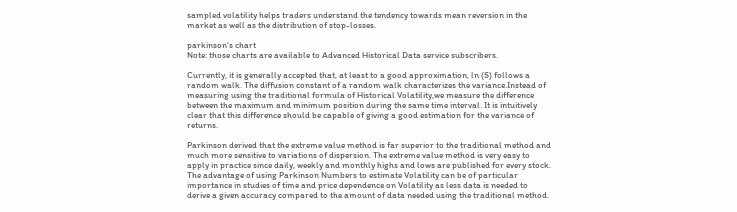sampled volatility helps traders understand the tendency towards mean reversion in the market as well as the distribution of stop-losses.

parkinson's chart
Note: those charts are available to Advanced Historical Data service subscribers.

Currently, it is generally accepted that, at least to a good approximation, ln (S) follows a random walk. The diffusion constant of a random walk characterizes the variance.Instead of measuring using the traditional formula of Historical Volatility,we measure the difference between the maximum and minimum position during the same time interval. It is intuitively clear that this difference should be capable of giving a good estimation for the variance of returns.

Parkinson derived that the extreme value method is far superior to the traditional method and much more sensitive to variations of dispersion. The extreme value method is very easy to apply in practice since daily, weekly and monthly highs and lows are published for every stock. The advantage of using Parkinson Numbers to estimate Volatility can be of particular importance in studies of time and price dependence on Volatility as less data is needed to derive a given accuracy compared to the amount of data needed using the traditional method.